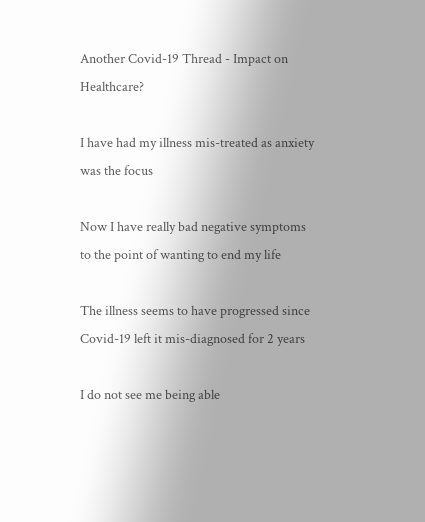Another Covid-19 Thread - Impact on Healthcare?

I have had my illness mis-treated as anxiety was the focus

Now I have really bad negative symptoms to the point of wanting to end my life

The illness seems to have progressed since Covid-19 left it mis-diagnosed for 2 years

I do not see me being able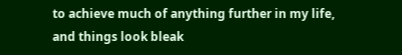to achieve much of anything further in my life, and things look bleak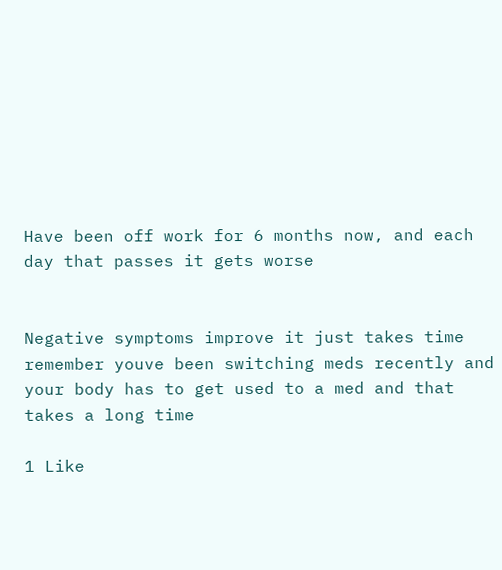Have been off work for 6 months now, and each day that passes it gets worse


Negative symptoms improve it just takes time remember youve been switching meds recently and your body has to get used to a med and that takes a long time

1 Like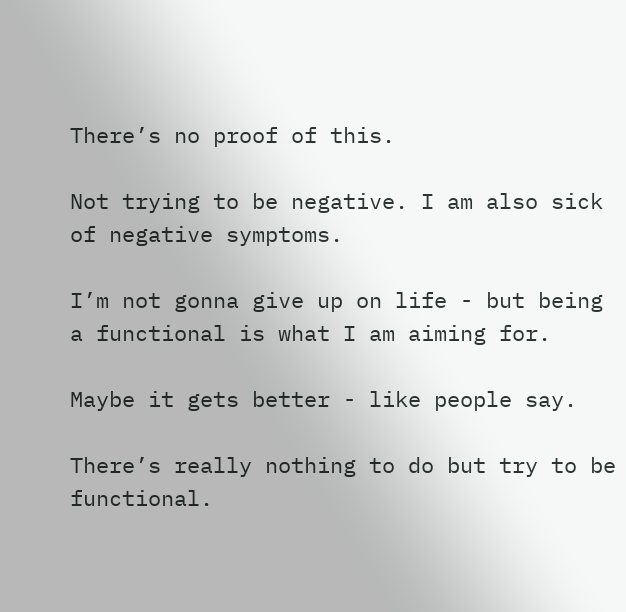There’s no proof of this.

Not trying to be negative. I am also sick of negative symptoms.

I’m not gonna give up on life - but being a functional is what I am aiming for.

Maybe it gets better - like people say.

There’s really nothing to do but try to be functional.